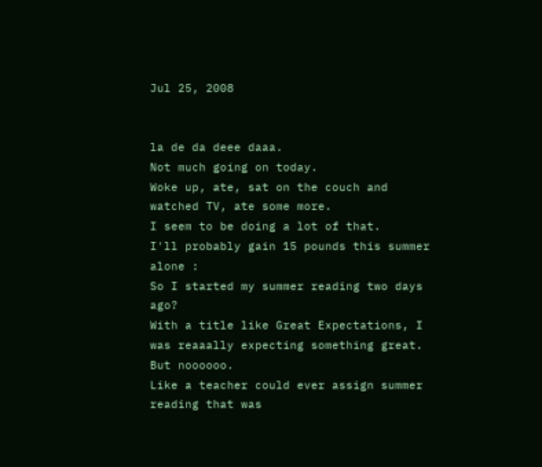Jul 25, 2008


la de da deee daaa.
Not much going on today.
Woke up, ate, sat on the couch and watched TV, ate some more.
I seem to be doing a lot of that.
I'll probably gain 15 pounds this summer alone :
So I started my summer reading two days ago?
With a title like Great Expectations, I was reaaally expecting something great.
But noooooo.
Like a teacher could ever assign summer reading that was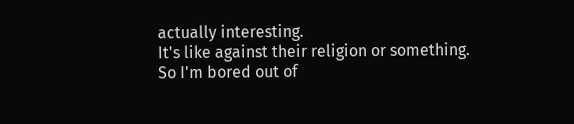actually interesting.
It's like against their religion or something.
So I'm bored out of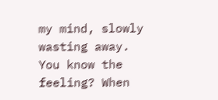my mind, slowly wasting away.
You know the feeling? When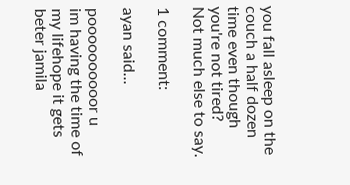you fall asleep on the couch a half dozen time even though you're not tired?
Not much else to say.

1 comment:

ayan said...

poooooooooor u
im having the time of my lifehope it gets beter jamila